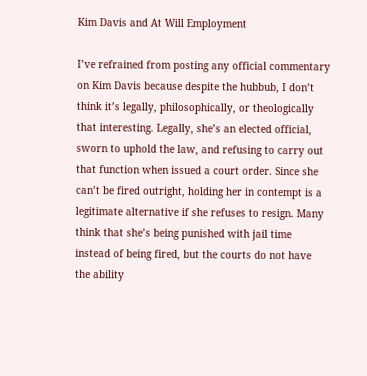Kim Davis and At Will Employment

I’ve refrained from posting any official commentary on Kim Davis because despite the hubbub, I don’t think it’s legally, philosophically, or theologically that interesting. Legally, she’s an elected official, sworn to uphold the law, and refusing to carry out that function when issued a court order. Since she can’t be fired outright, holding her in contempt is a legitimate alternative if she refuses to resign. Many think that she’s being punished with jail time instead of being fired, but the courts do not have the ability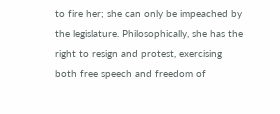to fire her; she can only be impeached by the legislature. Philosophically, she has the right to resign and protest, exercising both free speech and freedom of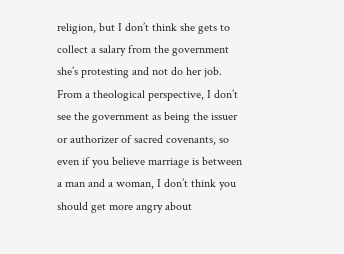religion, but I don’t think she gets to collect a salary from the government she’s protesting and not do her job. From a theological perspective, I don’t see the government as being the issuer or authorizer of sacred covenants, so even if you believe marriage is between a man and a woman, I don’t think you should get more angry about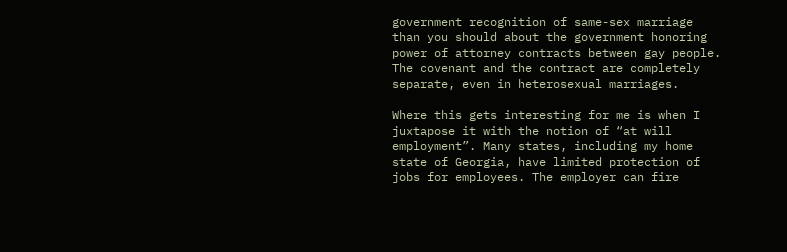government recognition of same-sex marriage than you should about the government honoring power of attorney contracts between gay people. The covenant and the contract are completely separate, even in heterosexual marriages.

Where this gets interesting for me is when I juxtapose it with the notion of “at will employment”. Many states, including my home state of Georgia, have limited protection of jobs for employees. The employer can fire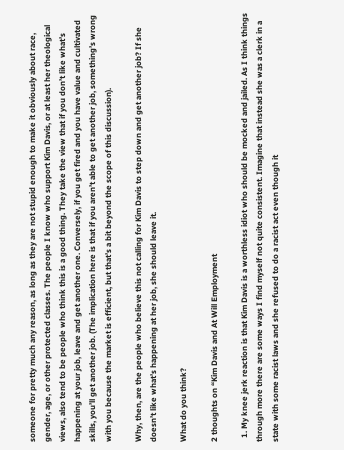someone for pretty much any reason, as long as they are not stupid enough to make it obviously about race, gender, age, or other protected classes. The people I know who support Kim Davis, or at least her theological views, also tend to be people who think this is a good thing. They take the view that if you don’t like what’s happening at your job, leave and get another one. Conversely, if you get fired and you have value and cultivated skills, you’ll get another job. (The implication here is that if you aren’t able to get another job, something’s wrong with you because the market is efficient, but that’s a bit beyond the scope of this discussion).

Why, then, are the people who believe this not calling for Kim Davis to step down and get another job? If she doesn’t like what’s happening at her job, she should leave it.

What do you think?

2 thoughts on “Kim Davis and At Will Employment

  1. My knee jerk reaction is that Kim Davis is a worthless idiot who should be mocked and jailed. As I think things through more there are some ways I find myself not quite consistent. Imagine that instead she was a clerk in a state with some racist laws and she refused to do a racist act even though it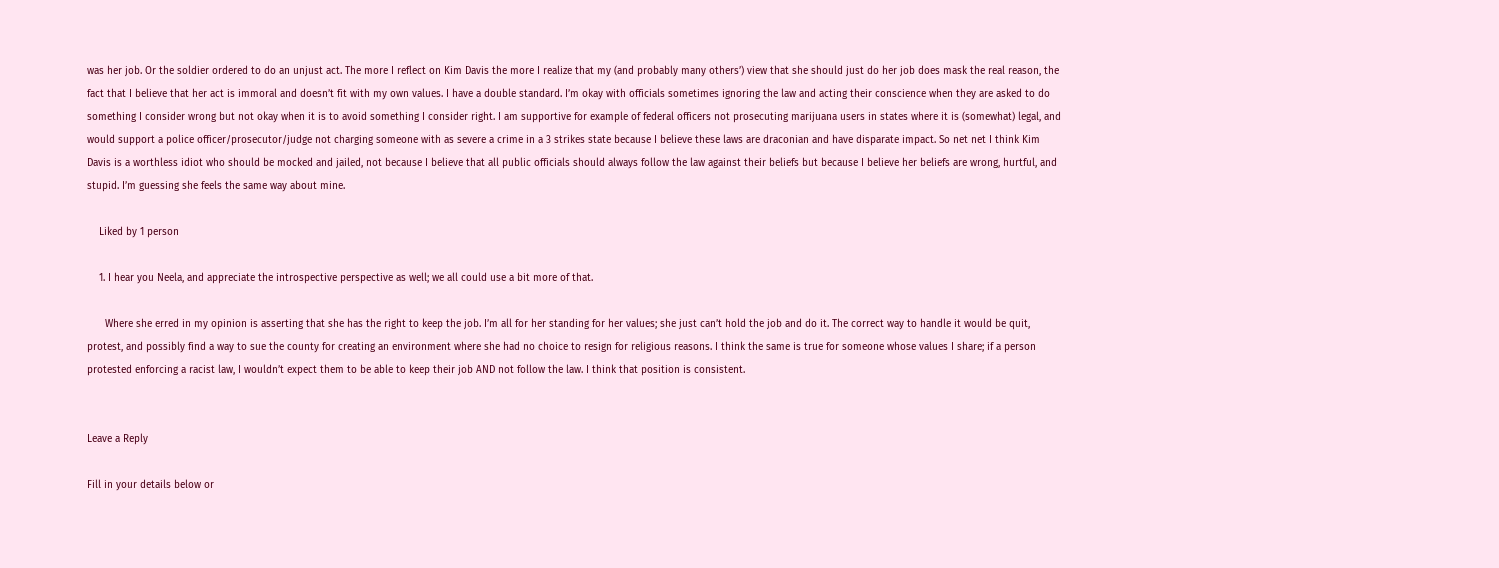was her job. Or the soldier ordered to do an unjust act. The more I reflect on Kim Davis the more I realize that my (and probably many others’) view that she should just do her job does mask the real reason, the fact that I believe that her act is immoral and doesn’t fit with my own values. I have a double standard. I’m okay with officials sometimes ignoring the law and acting their conscience when they are asked to do something I consider wrong but not okay when it is to avoid something I consider right. I am supportive for example of federal officers not prosecuting marijuana users in states where it is (somewhat) legal, and would support a police officer/prosecutor/judge not charging someone with as severe a crime in a 3 strikes state because I believe these laws are draconian and have disparate impact. So net net I think Kim Davis is a worthless idiot who should be mocked and jailed, not because I believe that all public officials should always follow the law against their beliefs but because I believe her beliefs are wrong, hurtful, and stupid. I’m guessing she feels the same way about mine.

    Liked by 1 person

    1. I hear you Neela, and appreciate the introspective perspective as well; we all could use a bit more of that.

      Where she erred in my opinion is asserting that she has the right to keep the job. I’m all for her standing for her values; she just can’t hold the job and do it. The correct way to handle it would be quit, protest, and possibly find a way to sue the county for creating an environment where she had no choice to resign for religious reasons. I think the same is true for someone whose values I share; if a person protested enforcing a racist law, I wouldn’t expect them to be able to keep their job AND not follow the law. I think that position is consistent.


Leave a Reply

Fill in your details below or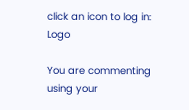click an icon to log in: Logo

You are commenting using your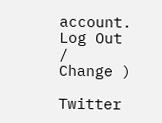account. Log Out /  Change )

Twitter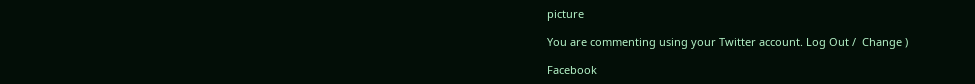picture

You are commenting using your Twitter account. Log Out /  Change )

Facebook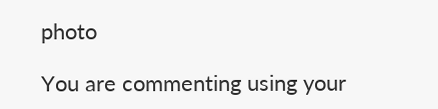photo

You are commenting using your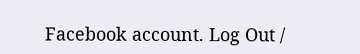Facebook account. Log Out /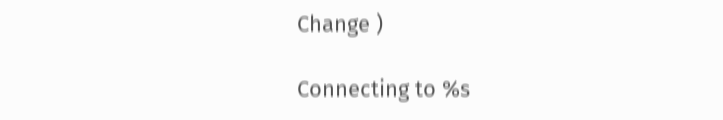Change )

Connecting to %s